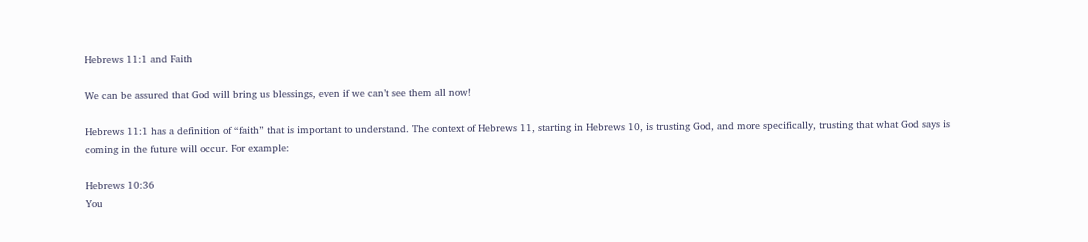Hebrews 11:1 and Faith

We can be assured that God will bring us blessings, even if we can’t see them all now!

Hebrews 11:1 has a definition of “faith” that is important to understand. The context of Hebrews 11, starting in Hebrews 10, is trusting God, and more specifically, trusting that what God says is coming in the future will occur. For example:

Hebrews 10:36
You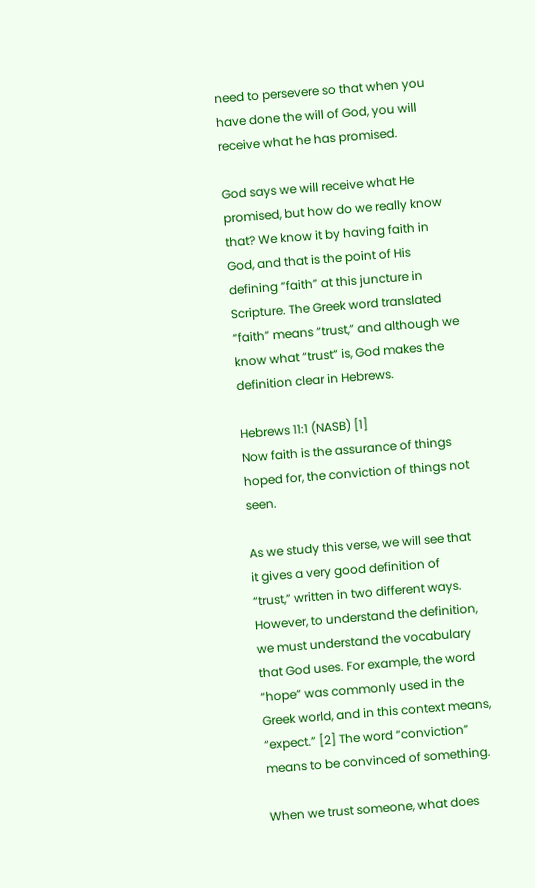need to persevere so that when you have done the will of God, you will receive what he has promised.

God says we will receive what He promised, but how do we really know that? We know it by having faith in God, and that is the point of His defining “faith” at this juncture in Scripture. The Greek word translated “faith” means “trust,” and although we know what “trust” is, God makes the definition clear in Hebrews.

Hebrews 11:1 (NASB) [1]
Now faith is the assurance of things hoped for, the conviction of things not seen.

As we study this verse, we will see that it gives a very good definition of “trust,” written in two different ways. However, to understand the definition, we must understand the vocabulary that God uses. For example, the word “hope” was commonly used in the Greek world, and in this context means, “expect.” [2] The word “conviction” means to be convinced of something.

When we trust someone, what does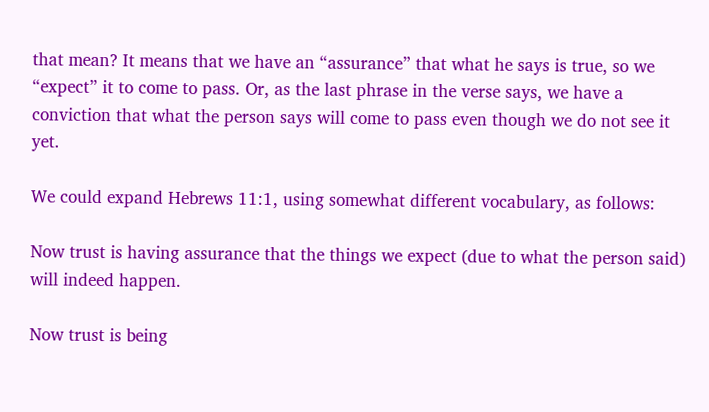that mean? It means that we have an “assurance” that what he says is true, so we “expect” it to come to pass. Or, as the last phrase in the verse says, we have a conviction that what the person says will come to pass even though we do not see it yet.

We could expand Hebrews 11:1, using somewhat different vocabulary, as follows:

Now trust is having assurance that the things we expect (due to what the person said) will indeed happen.

Now trust is being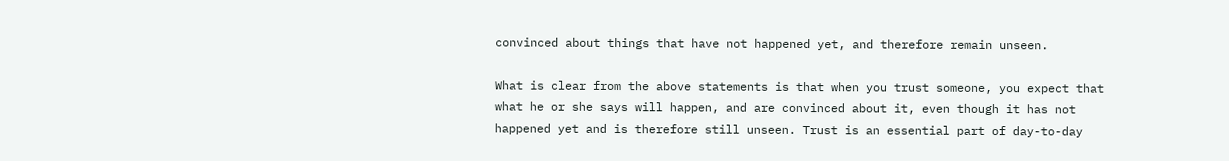convinced about things that have not happened yet, and therefore remain unseen.

What is clear from the above statements is that when you trust someone, you expect that what he or she says will happen, and are convinced about it, even though it has not happened yet and is therefore still unseen. Trust is an essential part of day-to-day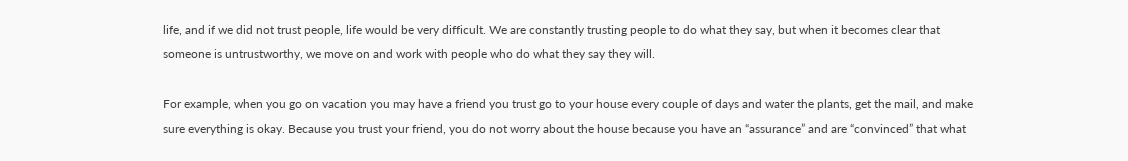life, and if we did not trust people, life would be very difficult. We are constantly trusting people to do what they say, but when it becomes clear that someone is untrustworthy, we move on and work with people who do what they say they will.

For example, when you go on vacation you may have a friend you trust go to your house every couple of days and water the plants, get the mail, and make sure everything is okay. Because you trust your friend, you do not worry about the house because you have an “assurance” and are “convinced” that what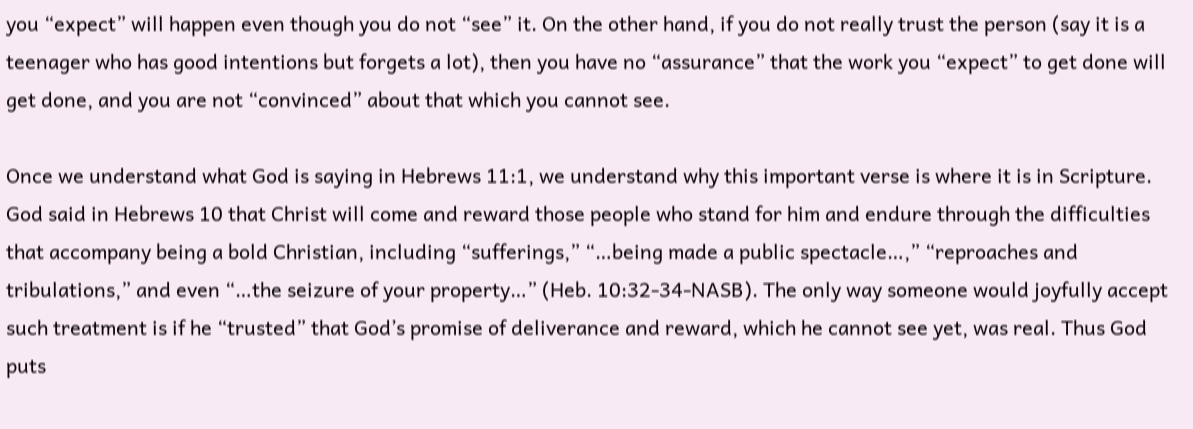you “expect” will happen even though you do not “see” it. On the other hand, if you do not really trust the person (say it is a teenager who has good intentions but forgets a lot), then you have no “assurance” that the work you “expect” to get done will get done, and you are not “convinced” about that which you cannot see.

Once we understand what God is saying in Hebrews 11:1, we understand why this important verse is where it is in Scripture. God said in Hebrews 10 that Christ will come and reward those people who stand for him and endure through the difficulties that accompany being a bold Christian, including “sufferings,” “…being made a public spectacle…,” “reproaches and tribulations,” and even “…the seizure of your property…” (Heb. 10:32-34-NASB). The only way someone would joyfully accept such treatment is if he “trusted” that God’s promise of deliverance and reward, which he cannot see yet, was real. Thus God puts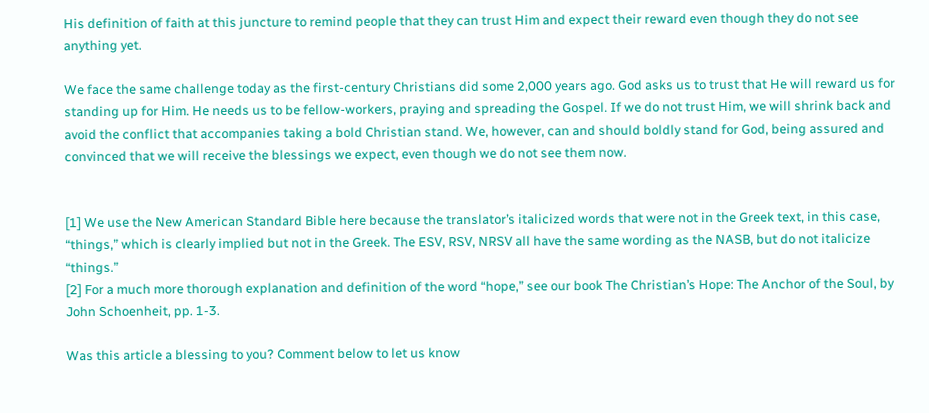His definition of faith at this juncture to remind people that they can trust Him and expect their reward even though they do not see anything yet.

We face the same challenge today as the first-century Christians did some 2,000 years ago. God asks us to trust that He will reward us for standing up for Him. He needs us to be fellow-workers, praying and spreading the Gospel. If we do not trust Him, we will shrink back and avoid the conflict that accompanies taking a bold Christian stand. We, however, can and should boldly stand for God, being assured and convinced that we will receive the blessings we expect, even though we do not see them now.


[1] We use the New American Standard Bible here because the translator’s italicized words that were not in the Greek text, in this case, “things,” which is clearly implied but not in the Greek. The ESV, RSV, NRSV all have the same wording as the NASB, but do not italicize “things.”
[2] For a much more thorough explanation and definition of the word “hope,” see our book The Christian’s Hope: The Anchor of the Soul, by John Schoenheit, pp. 1-3.

Was this article a blessing to you? Comment below to let us know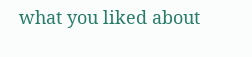what you liked about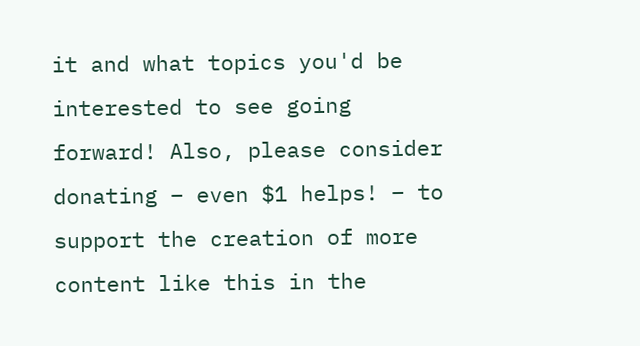it and what topics you'd be interested to see going forward! Also, please consider donating – even $1 helps! – to support the creation of more content like this in the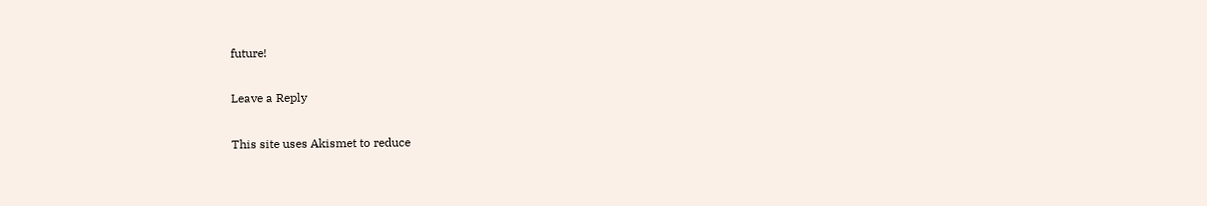future!

Leave a Reply

This site uses Akismet to reduce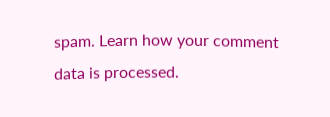spam. Learn how your comment data is processed.